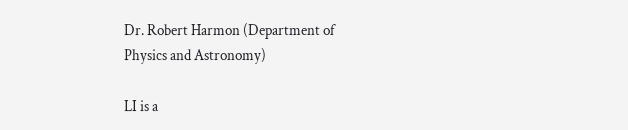Dr. Robert Harmon (Department of Physics and Astronomy)

LI is a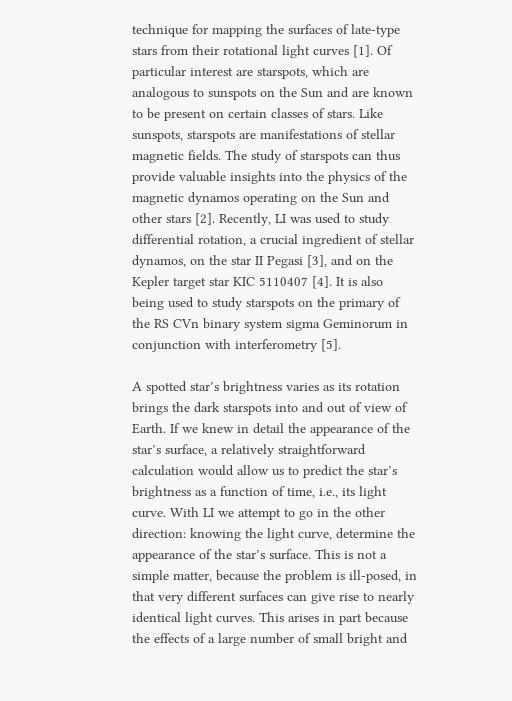technique for mapping the surfaces of late-type stars from their rotational light curves [1]. Of particular interest are starspots, which are analogous to sunspots on the Sun and are known to be present on certain classes of stars. Like sunspots, starspots are manifestations of stellar magnetic fields. The study of starspots can thus provide valuable insights into the physics of the magnetic dynamos operating on the Sun and other stars [2]. Recently, LI was used to study differential rotation, a crucial ingredient of stellar dynamos, on the star II Pegasi [3], and on the Kepler target star KIC 5110407 [4]. It is also being used to study starspots on the primary of the RS CVn binary system sigma Geminorum in conjunction with interferometry [5].

A spotted star’s brightness varies as its rotation brings the dark starspots into and out of view of Earth. If we knew in detail the appearance of the star’s surface, a relatively straightforward calculation would allow us to predict the star’s brightness as a function of time, i.e., its light curve. With LI we attempt to go in the other direction: knowing the light curve, determine the appearance of the star’s surface. This is not a simple matter, because the problem is ill-posed, in that very different surfaces can give rise to nearly identical light curves. This arises in part because the effects of a large number of small bright and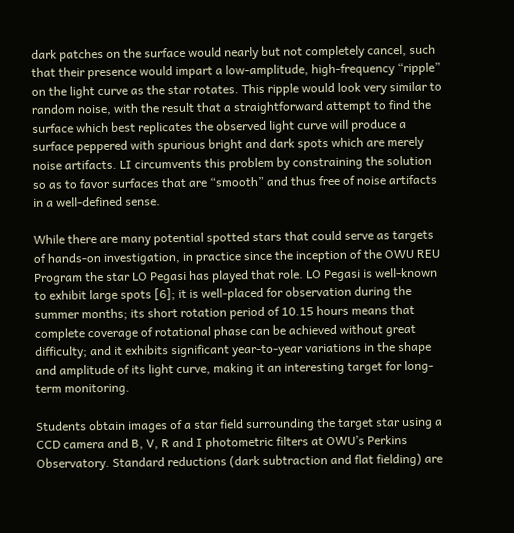dark patches on the surface would nearly but not completely cancel, such that their presence would impart a low-amplitude, high-frequency “ripple” on the light curve as the star rotates. This ripple would look very similar to random noise, with the result that a straightforward attempt to find the surface which best replicates the observed light curve will produce a surface peppered with spurious bright and dark spots which are merely noise artifacts. LI circumvents this problem by constraining the solution so as to favor surfaces that are “smooth” and thus free of noise artifacts in a well-defined sense.

While there are many potential spotted stars that could serve as targets of hands-on investigation, in practice since the inception of the OWU REU Program the star LO Pegasi has played that role. LO Pegasi is well-known to exhibit large spots [6]; it is well-placed for observation during the summer months; its short rotation period of 10.15 hours means that complete coverage of rotational phase can be achieved without great difficulty; and it exhibits significant year-to-year variations in the shape and amplitude of its light curve, making it an interesting target for long-term monitoring.

Students obtain images of a star field surrounding the target star using a CCD camera and B, V, R and I photometric filters at OWU’s Perkins Observatory. Standard reductions (dark subtraction and flat fielding) are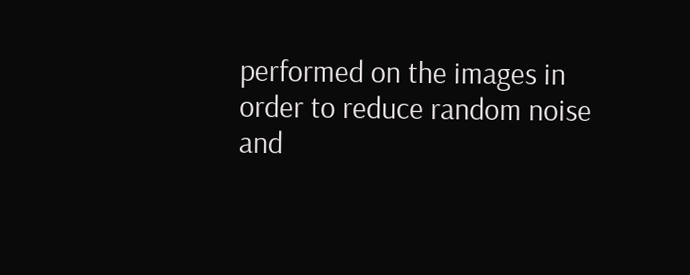performed on the images in order to reduce random noise and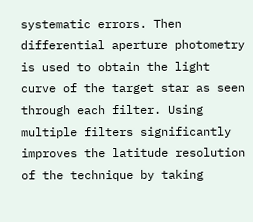systematic errors. Then differential aperture photometry is used to obtain the light curve of the target star as seen through each filter. Using multiple filters significantly improves the latitude resolution of the technique by taking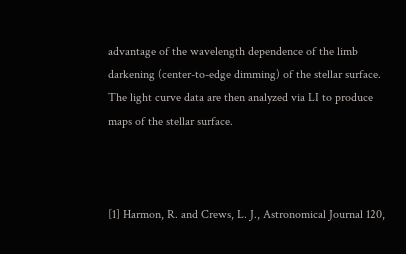advantage of the wavelength dependence of the limb darkening (center-to-edge dimming) of the stellar surface. The light curve data are then analyzed via LI to produce maps of the stellar surface.



[1] Harmon, R. and Crews, L. J., Astronomical Journal 120,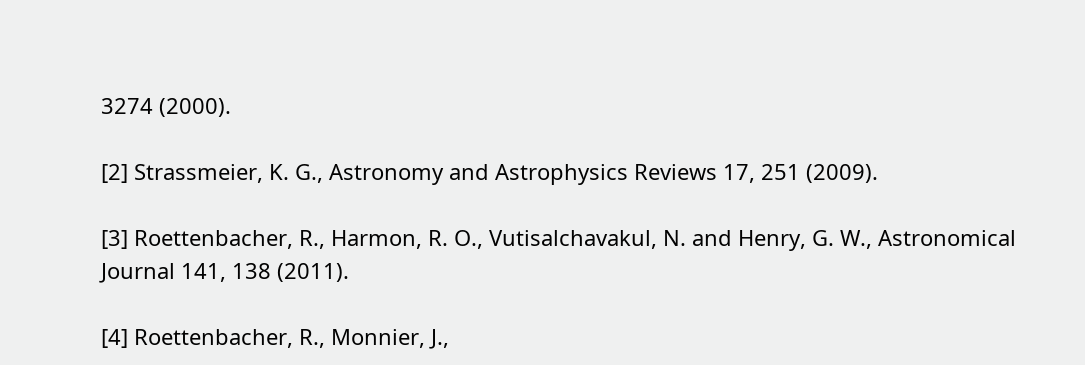3274 (2000).

[2] Strassmeier, K. G., Astronomy and Astrophysics Reviews 17, 251 (2009).

[3] Roettenbacher, R., Harmon, R. O., Vutisalchavakul, N. and Henry, G. W., Astronomical Journal 141, 138 (2011).

[4] Roettenbacher, R., Monnier, J.,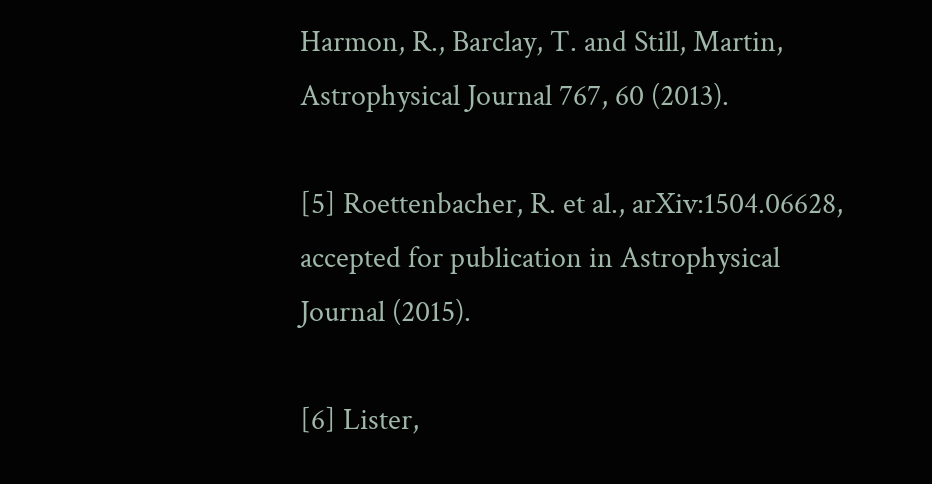Harmon, R., Barclay, T. and Still, Martin, Astrophysical Journal 767, 60 (2013).

[5] Roettenbacher, R. et al., arXiv:1504.06628, accepted for publication in Astrophysical Journal (2015).

[6] Lister,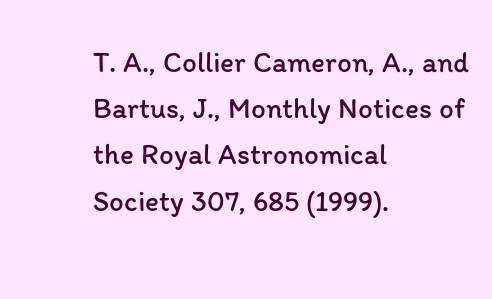T. A., Collier Cameron, A., and Bartus, J., Monthly Notices of the Royal Astronomical Society 307, 685 (1999).